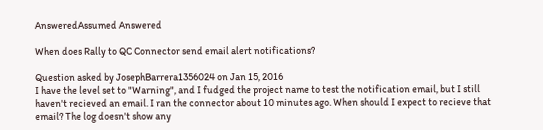AnsweredAssumed Answered

When does Rally to QC Connector send email alert notifications?

Question asked by JosephBarrera1356024 on Jan 15, 2016
I have the level set to "Warning", and I fudged the project name to test the notification email, but I still haven't recieved an email. I ran the connector about 10 minutes ago. When should I expect to recieve that email? The log doesn't show any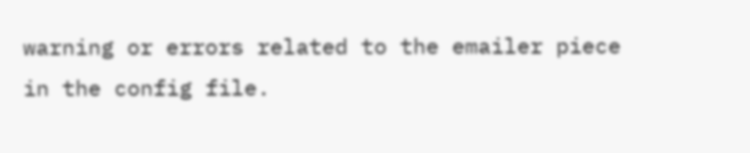warning or errors related to the emailer piece in the config file.